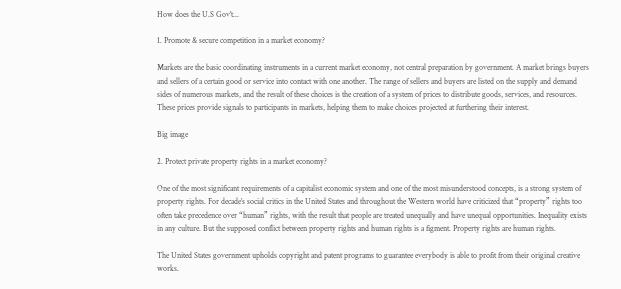How does the U.S Gov't...

1. Promote & secure competition in a market economy?

Markets are the basic coordinating instruments in a current market economy, not central preparation by government. A market brings buyers and sellers of a certain good or service into contact with one another. The range of sellers and buyers are listed on the supply and demand sides of numerous markets, and the result of these choices is the creation of a system of prices to distribute goods, services, and resources. These prices provide signals to participants in markets, helping them to make choices projected at furthering their interest.

Big image

2. Protect private property rights in a market economy?

One of the most significant requirements of a capitalist economic system and one of the most misunderstood concepts, is a strong system of property rights. For decade’s social critics in the United States and throughout the Western world have criticized that “property” rights too often take precedence over “human” rights, with the result that people are treated unequally and have unequal opportunities. Inequality exists in any culture. But the supposed conflict between property rights and human rights is a figment. Property rights are human rights.

The United States government upholds copyright and patent programs to guarantee everybody is able to profit from their original creative works.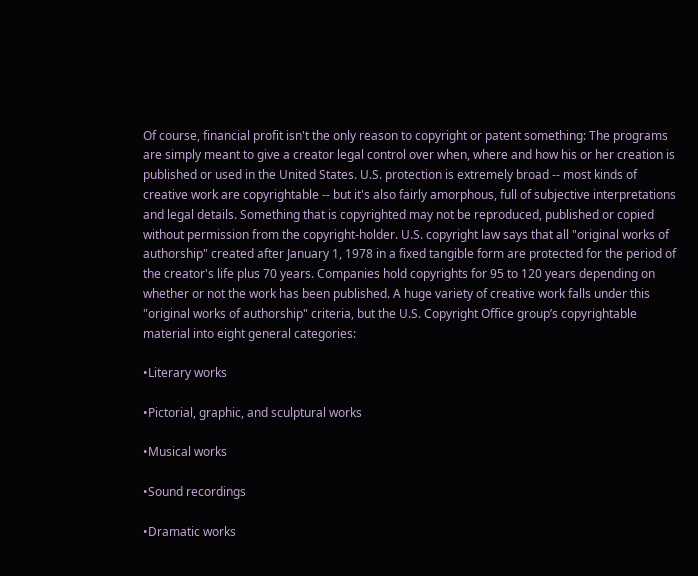Of course, financial profit isn't the only reason to copyright or patent something: The programs are simply meant to give a creator legal control over when, where and how his or her creation is published or used in the United States. U.S. protection is extremely broad -- most kinds of creative work are copyrightable -- but it's also fairly amorphous, full of subjective interpretations and legal details. Something that is copyrighted may not be reproduced, published or copied without permission from the copyright-holder. U.S. copyright law says that all "original works of authorship" created after January 1, 1978 in a fixed tangible form are protected for the period of the creator's life plus 70 years. Companies hold copyrights for 95 to 120 years depending on whether or not the work has been published. A huge variety of creative work falls under this "original works of authorship" criteria, but the U.S. Copyright Office group’s copyrightable material into eight general categories:

•Literary works

•Pictorial, graphic, and sculptural works

•Musical works

•Sound recordings

•Dramatic works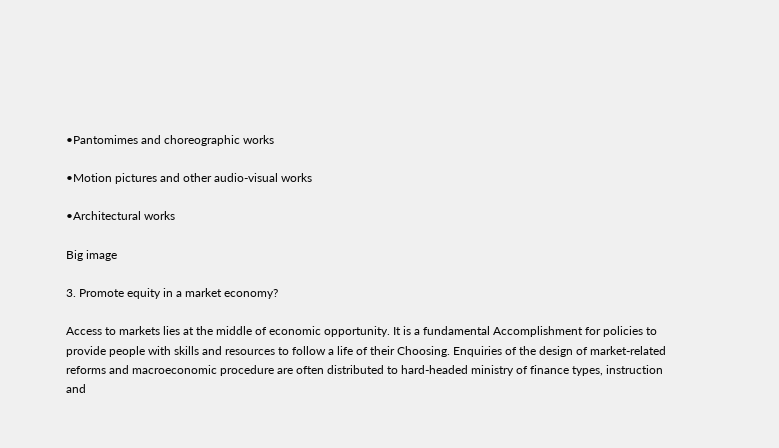•Pantomimes and choreographic works

•Motion pictures and other audio-visual works

•Architectural works

Big image

3. Promote equity in a market economy?

Access to markets lies at the middle of economic opportunity. It is a fundamental Accomplishment for policies to provide people with skills and resources to follow a life of their Choosing. Enquiries of the design of market-related reforms and macroeconomic procedure are often distributed to hard-headed ministry of finance types, instruction and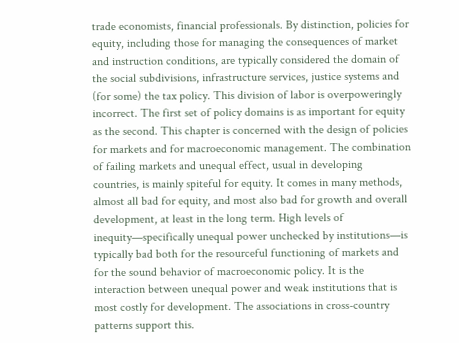trade economists, financial professionals. By distinction, policies for equity, including those for managing the consequences of market and instruction conditions, are typically considered the domain of the social subdivisions, infrastructure services, justice systems and (for some) the tax policy. This division of labor is overpoweringly incorrect. The first set of policy domains is as important for equity as the second. This chapter is concerned with the design of policies for markets and for macroeconomic management. The combination of failing markets and unequal effect, usual in developing countries, is mainly spiteful for equity. It comes in many methods, almost all bad for equity, and most also bad for growth and overall development, at least in the long term. High levels of inequity—specifically unequal power unchecked by institutions—is typically bad both for the resourceful functioning of markets and for the sound behavior of macroeconomic policy. It is the interaction between unequal power and weak institutions that is most costly for development. The associations in cross-country patterns support this.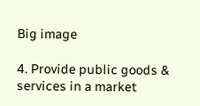Big image

4. Provide public goods & services in a market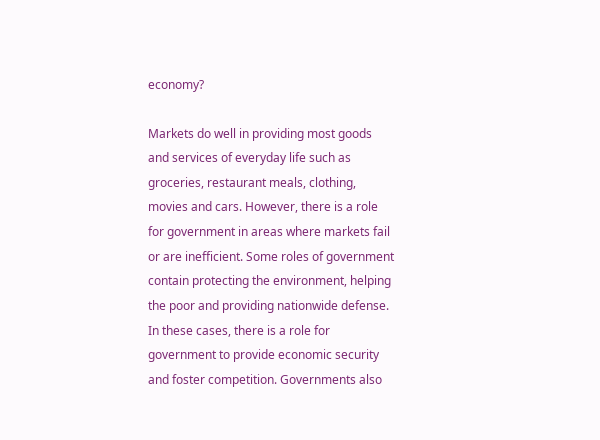economy?

Markets do well in providing most goods and services of everyday life such as groceries, restaurant meals, clothing, movies and cars. However, there is a role for government in areas where markets fail or are inefficient. Some roles of government contain protecting the environment, helping the poor and providing nationwide defense. In these cases, there is a role for government to provide economic security and foster competition. Governments also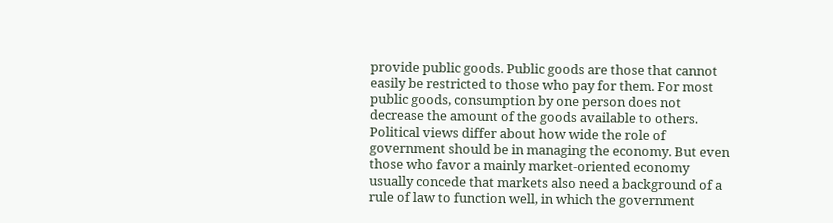provide public goods. Public goods are those that cannot easily be restricted to those who pay for them. For most public goods, consumption by one person does not decrease the amount of the goods available to others. Political views differ about how wide the role of government should be in managing the economy. But even those who favor a mainly market-oriented economy usually concede that markets also need a background of a rule of law to function well, in which the government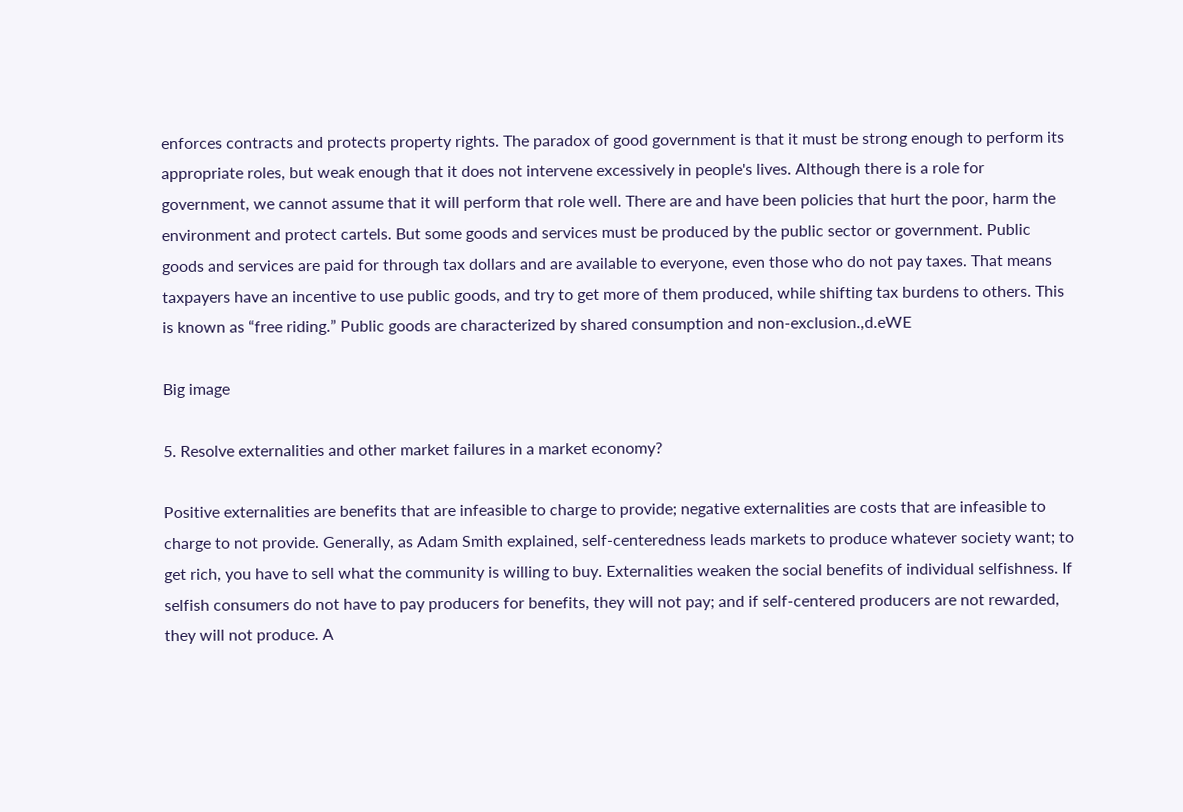enforces contracts and protects property rights. The paradox of good government is that it must be strong enough to perform its appropriate roles, but weak enough that it does not intervene excessively in people's lives. Although there is a role for government, we cannot assume that it will perform that role well. There are and have been policies that hurt the poor, harm the environment and protect cartels. But some goods and services must be produced by the public sector or government. Public goods and services are paid for through tax dollars and are available to everyone, even those who do not pay taxes. That means taxpayers have an incentive to use public goods, and try to get more of them produced, while shifting tax burdens to others. This is known as “free riding.” Public goods are characterized by shared consumption and non-exclusion.,d.eWE

Big image

5. Resolve externalities and other market failures in a market economy?

Positive externalities are benefits that are infeasible to charge to provide; negative externalities are costs that are infeasible to charge to not provide. Generally, as Adam Smith explained, self-centeredness leads markets to produce whatever society want; to get rich, you have to sell what the community is willing to buy. Externalities weaken the social benefits of individual selfishness. If selfish consumers do not have to pay producers for benefits, they will not pay; and if self-centered producers are not rewarded, they will not produce. A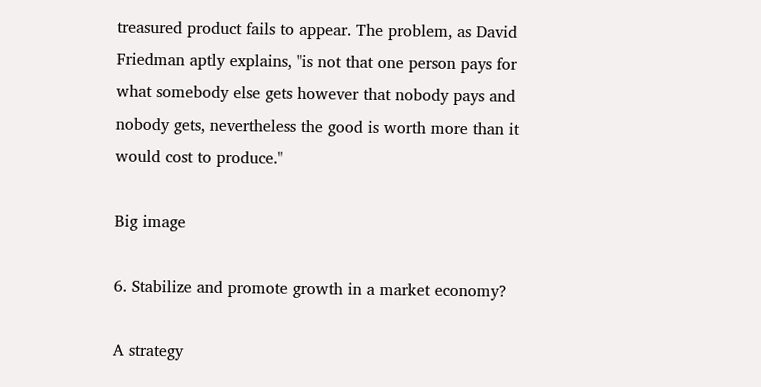treasured product fails to appear. The problem, as David Friedman aptly explains, "is not that one person pays for what somebody else gets however that nobody pays and nobody gets, nevertheless the good is worth more than it would cost to produce."

Big image

6. Stabilize and promote growth in a market economy?

A strategy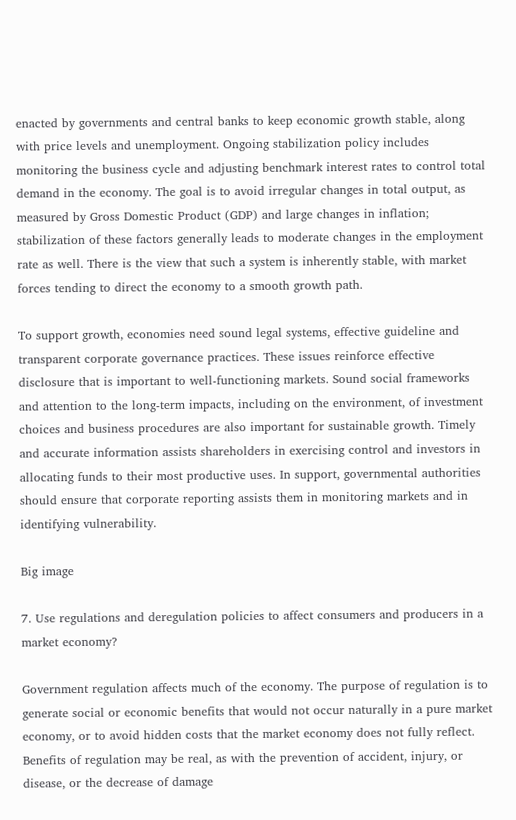enacted by governments and central banks to keep economic growth stable, along with price levels and unemployment. Ongoing stabilization policy includes monitoring the business cycle and adjusting benchmark interest rates to control total demand in the economy. The goal is to avoid irregular changes in total output, as measured by Gross Domestic Product (GDP) and large changes in inflation; stabilization of these factors generally leads to moderate changes in the employment rate as well. There is the view that such a system is inherently stable, with market forces tending to direct the economy to a smooth growth path.

To support growth, economies need sound legal systems, effective guideline and transparent corporate governance practices. These issues reinforce effective disclosure that is important to well-functioning markets. Sound social frameworks and attention to the long-term impacts, including on the environment, of investment choices and business procedures are also important for sustainable growth. Timely and accurate information assists shareholders in exercising control and investors in allocating funds to their most productive uses. In support, governmental authorities should ensure that corporate reporting assists them in monitoring markets and in identifying vulnerability.

Big image

7. Use regulations and deregulation policies to affect consumers and producers in a market economy?

Government regulation affects much of the economy. The purpose of regulation is to generate social or economic benefits that would not occur naturally in a pure market economy, or to avoid hidden costs that the market economy does not fully reflect. Benefits of regulation may be real, as with the prevention of accident, injury, or disease, or the decrease of damage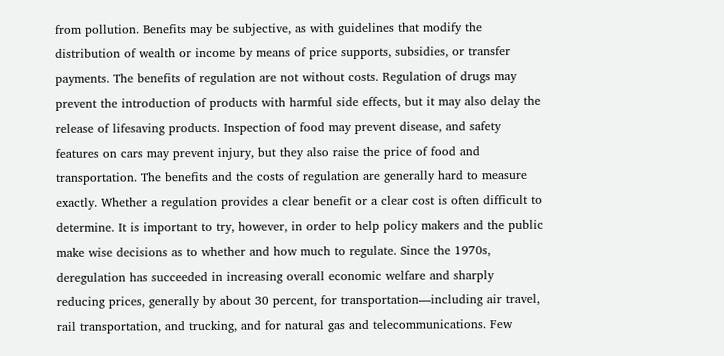from pollution. Benefits may be subjective, as with guidelines that modify the distribution of wealth or income by means of price supports, subsidies, or transfer payments. The benefits of regulation are not without costs. Regulation of drugs may prevent the introduction of products with harmful side effects, but it may also delay the release of lifesaving products. Inspection of food may prevent disease, and safety features on cars may prevent injury, but they also raise the price of food and transportation. The benefits and the costs of regulation are generally hard to measure exactly. Whether a regulation provides a clear benefit or a clear cost is often difficult to determine. It is important to try, however, in order to help policy makers and the public make wise decisions as to whether and how much to regulate. Since the 1970s, deregulation has succeeded in increasing overall economic welfare and sharply reducing prices, generally by about 30 percent, for transportation—including air travel, rail transportation, and trucking, and for natural gas and telecommunications. Few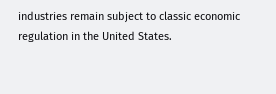industries remain subject to classic economic regulation in the United States.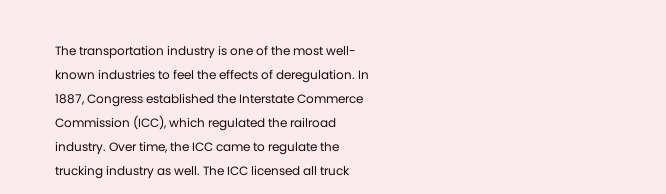The transportation industry is one of the most well-known industries to feel the effects of deregulation. In 1887, Congress established the Interstate Commerce Commission (ICC), which regulated the railroad industry. Over time, the ICC came to regulate the trucking industry as well. The ICC licensed all truck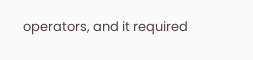operators, and it required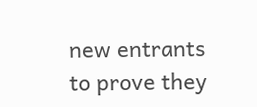new entrants to prove they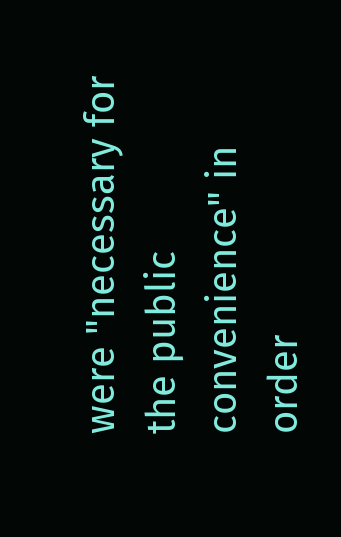were "necessary for the public convenience" in order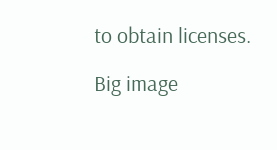to obtain licenses.

Big image